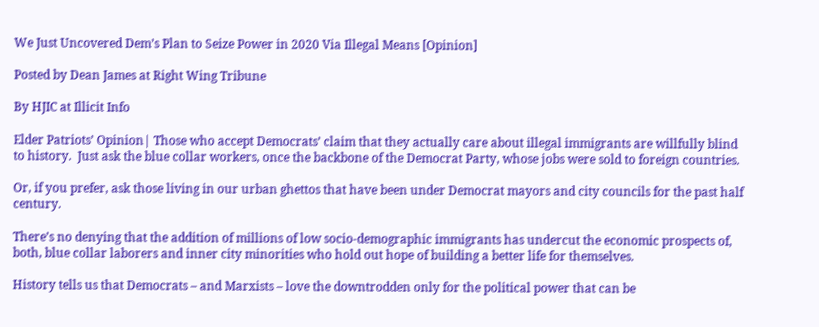We Just Uncovered Dem’s Plan to Seize Power in 2020 Via Illegal Means [Opinion]

Posted by Dean James at Right Wing Tribune

By HJIC at Illicit Info

Elder Patriots’ Opinion| Those who accept Democrats’ claim that they actually care about illegal immigrants are willfully blind to history.  Just ask the blue collar workers, once the backbone of the Democrat Party, whose jobs were sold to foreign countries.

Or, if you prefer, ask those living in our urban ghettos that have been under Democrat mayors and city councils for the past half century.

There’s no denying that the addition of millions of low socio-demographic immigrants has undercut the economic prospects of, both, blue collar laborers and inner city minorities who hold out hope of building a better life for themselves.

History tells us that Democrats – and Marxists – love the downtrodden only for the political power that can be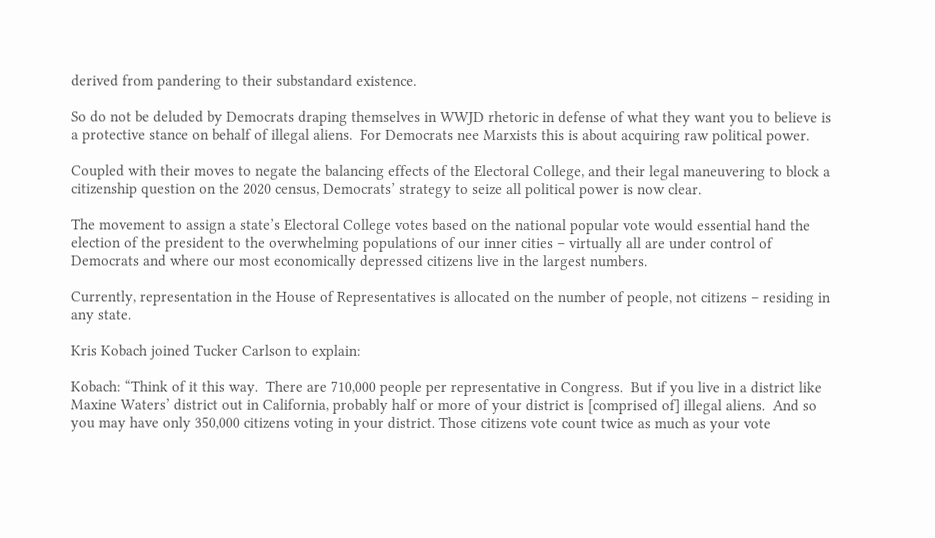derived from pandering to their substandard existence.

So do not be deluded by Democrats draping themselves in WWJD rhetoric in defense of what they want you to believe is a protective stance on behalf of illegal aliens.  For Democrats nee Marxists this is about acquiring raw political power.

Coupled with their moves to negate the balancing effects of the Electoral College, and their legal maneuvering to block a citizenship question on the 2020 census, Democrats’ strategy to seize all political power is now clear.

The movement to assign a state’s Electoral College votes based on the national popular vote would essential hand the election of the president to the overwhelming populations of our inner cities – virtually all are under control of Democrats and where our most economically depressed citizens live in the largest numbers.

Currently, representation in the House of Representatives is allocated on the number of people, not citizens – residing in any state.

Kris Kobach joined Tucker Carlson to explain:

Kobach: “Think of it this way.  There are 710,000 people per representative in Congress.  But if you live in a district like Maxine Waters’ district out in California, probably half or more of your district is [comprised of] illegal aliens.  And so you may have only 350,000 citizens voting in your district. Those citizens vote count twice as much as your vote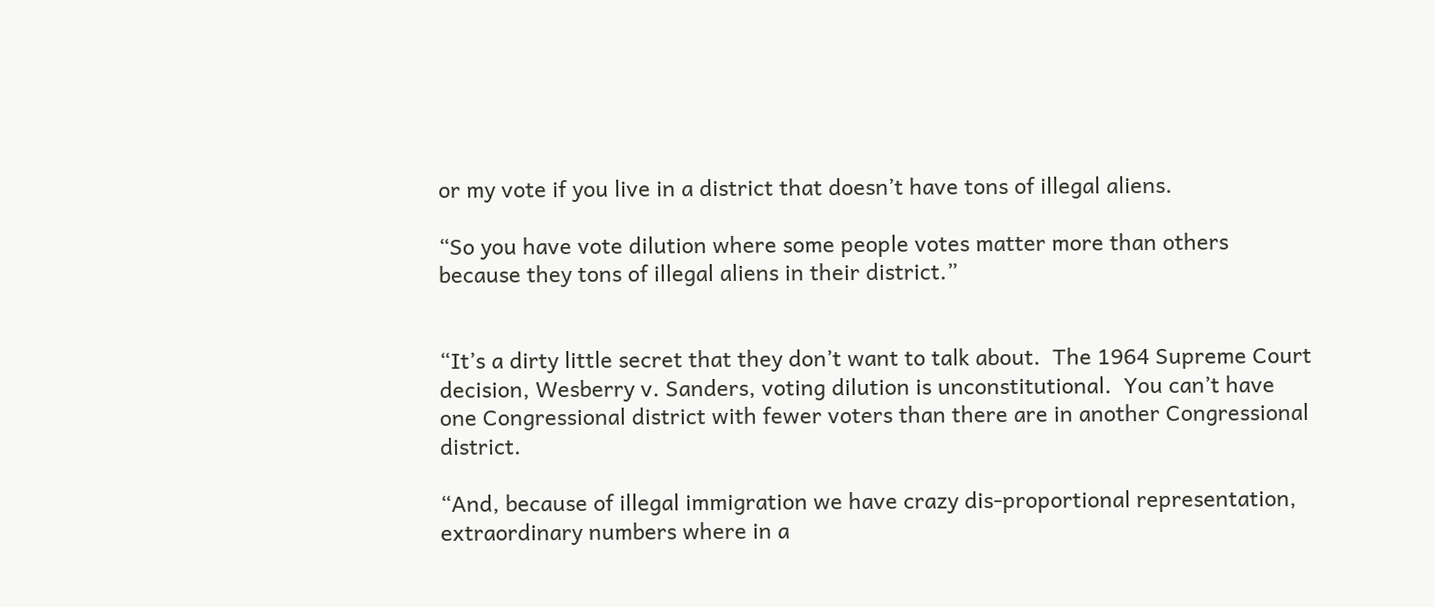or my vote if you live in a district that doesn’t have tons of illegal aliens.

“So you have vote dilution where some people votes matter more than others because they tons of illegal aliens in their district.”


“It’s a dirty little secret that they don’t want to talk about.  The 1964 Supreme Court decision, Wesberry v. Sanders, voting dilution is unconstitutional.  You can’t have one Congressional district with fewer voters than there are in another Congressional district.

“And, because of illegal immigration we have crazy dis-proportional representation, extraordinary numbers where in a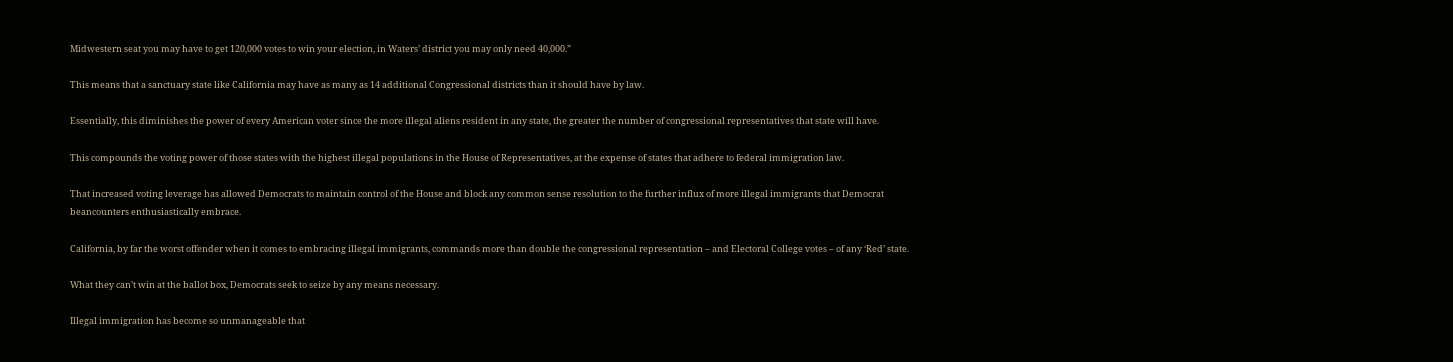Midwestern seat you may have to get 120,000 votes to win your election, in Waters’ district you may only need 40,000.”

This means that a sanctuary state like California may have as many as 14 additional Congressional districts than it should have by law.

Essentially, this diminishes the power of every American voter since the more illegal aliens resident in any state, the greater the number of congressional representatives that state will have.

This compounds the voting power of those states with the highest illegal populations in the House of Representatives, at the expense of states that adhere to federal immigration law.

That increased voting leverage has allowed Democrats to maintain control of the House and block any common sense resolution to the further influx of more illegal immigrants that Democrat beancounters enthusiastically embrace.

California, by far the worst offender when it comes to embracing illegal immigrants, commands more than double the congressional representation – and Electoral College votes – of any ‘Red’ state.

What they can’t win at the ballot box, Democrats seek to seize by any means necessary.

Illegal immigration has become so unmanageable that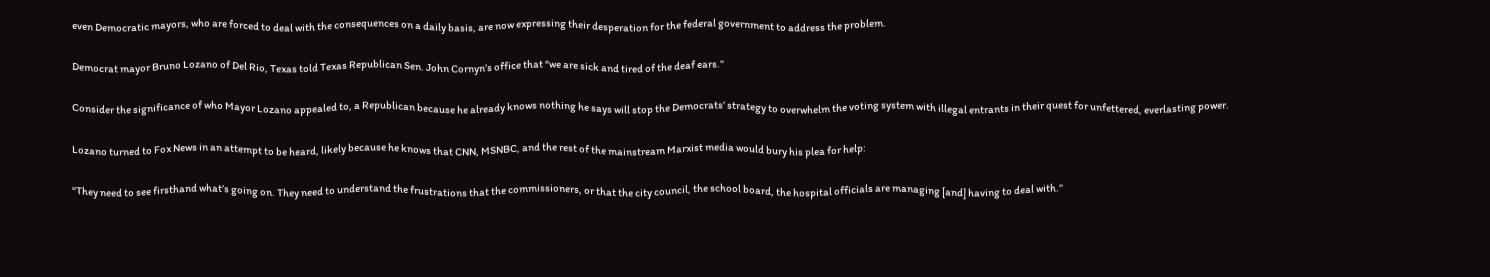even Democratic mayors, who are forced to deal with the consequences on a daily basis, are now expressing their desperation for the federal government to address the problem.

Democrat mayor Bruno Lozano of Del Rio, Texas told Texas Republican Sen. John Cornyn’s office that “we are sick and tired of the deaf ears.”

Consider the significance of who Mayor Lozano appealed to, a Republican because he already knows nothing he says will stop the Democrats’ strategy to overwhelm the voting system with illegal entrants in their quest for unfettered, everlasting power.

Lozano turned to Fox News in an attempt to be heard, likely because he knows that CNN, MSNBC, and the rest of the mainstream Marxist media would bury his plea for help:

“They need to see firsthand what’s going on. They need to understand the frustrations that the commissioners, or that the city council, the school board, the hospital officials are managing [and] having to deal with.”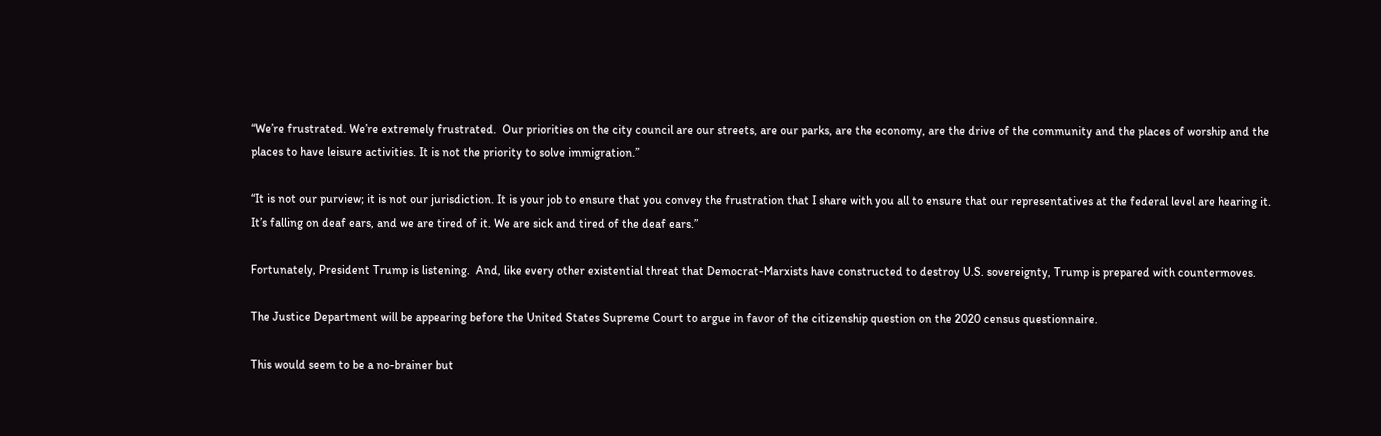“We’re frustrated. We’re extremely frustrated.  Our priorities on the city council are our streets, are our parks, are the economy, are the drive of the community and the places of worship and the places to have leisure activities. It is not the priority to solve immigration.”

“It is not our purview; it is not our jurisdiction. It is your job to ensure that you convey the frustration that I share with you all to ensure that our representatives at the federal level are hearing it.  It’s falling on deaf ears, and we are tired of it. We are sick and tired of the deaf ears.”

Fortunately, President Trump is listening.  And, like every other existential threat that Democrat-Marxists have constructed to destroy U.S. sovereignty, Trump is prepared with countermoves.

The Justice Department will be appearing before the United States Supreme Court to argue in favor of the citizenship question on the 2020 census questionnaire.

This would seem to be a no-brainer but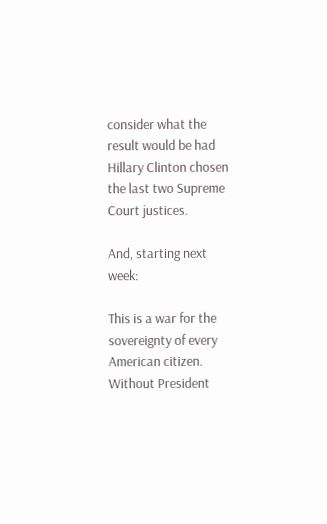consider what the result would be had Hillary Clinton chosen the last two Supreme Court justices.

And, starting next week:

This is a war for the sovereignty of every American citizen.  Without President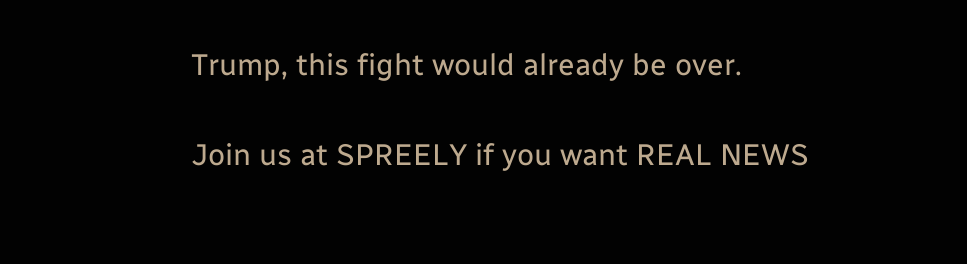Trump, this fight would already be over.

Join us at SPREELY if you want REAL NEWS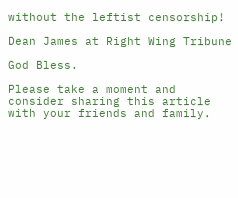without the leftist censorship!

Dean James at Right Wing Tribune

God Bless.

Please take a moment and consider sharing this article with your friends and family.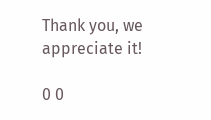Thank you, we appreciate it!

0 0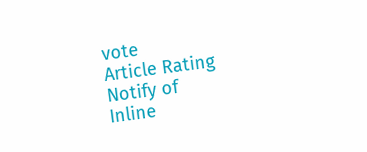vote
Article Rating
Notify of
Inline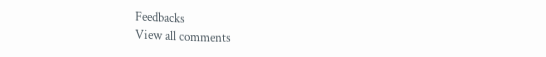Feedbacks
View all comments